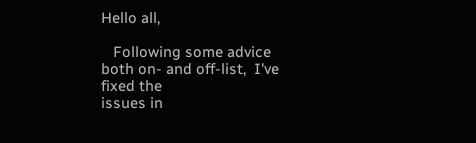Hello all,

   Following some advice both on- and off-list,  I've fixed the
issues in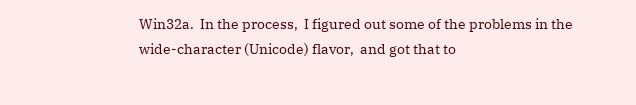Win32a.  In the process,  I figured out some of the problems in the
wide-character (Unicode) flavor,  and got that to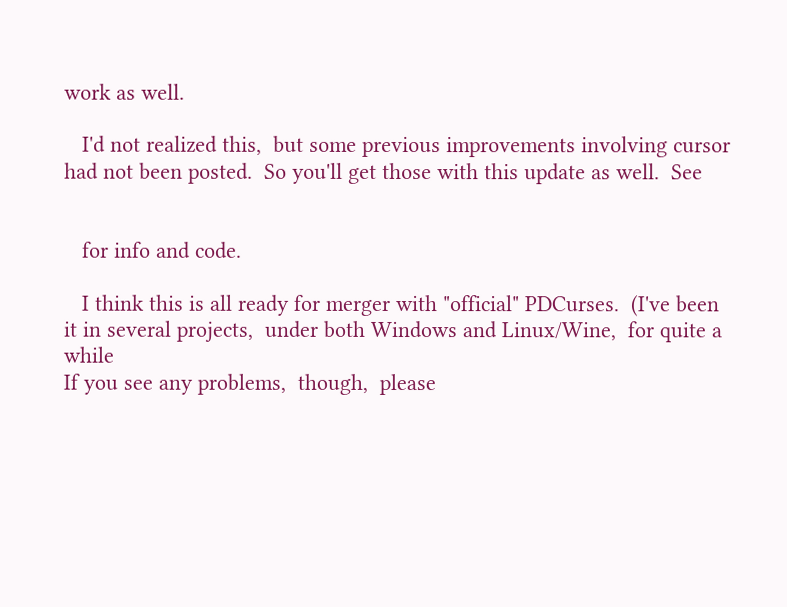work as well.

   I'd not realized this,  but some previous improvements involving cursor
had not been posted.  So you'll get those with this update as well.  See


   for info and code.

   I think this is all ready for merger with "official" PDCurses.  (I've been
it in several projects,  under both Windows and Linux/Wine,  for quite a while
If you see any problems,  though,  please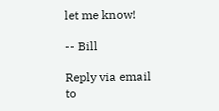let me know!

-- Bill

Reply via email to